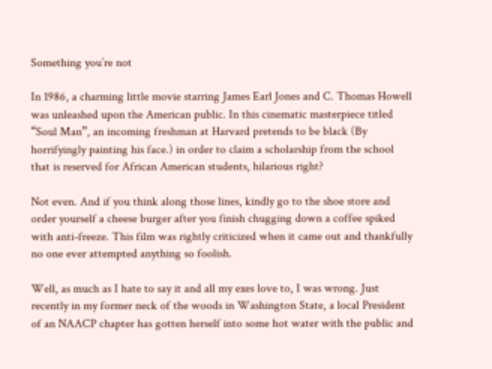Something you’re not

In 1986, a charming little movie starring James Earl Jones and C. Thomas Howell was unleashed upon the American public. In this cinematic masterpiece titled “Soul Man”, an incoming freshman at Harvard pretends to be black (By horrifyingly painting his face.) in order to claim a scholarship from the school that is reserved for African American students, hilarious right?

Not even. And if you think along those lines, kindly go to the shoe store and order yourself a cheese burger after you finish chugging down a coffee spiked with anti-freeze. This film was rightly criticized when it came out and thankfully no one ever attempted anything so foolish.

Well, as much as I hate to say it and all my exes love to, I was wrong. Just recently in my former neck of the woods in Washington State, a local President of an NAACP chapter has gotten herself into some hot water with the public and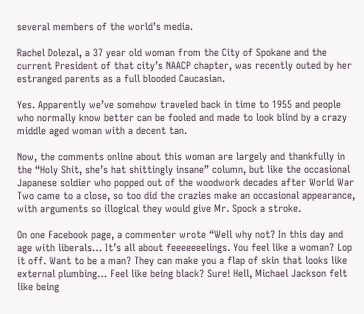several members of the world’s media.

Rachel Dolezal, a 37 year old woman from the City of Spokane and the current President of that city’s NAACP chapter, was recently outed by her estranged parents as a full blooded Caucasian.

Yes. Apparently we’ve somehow traveled back in time to 1955 and people who normally know better can be fooled and made to look blind by a crazy middle aged woman with a decent tan.

Now, the comments online about this woman are largely and thankfully in the “Holy Shit, she’s hat shittingly insane” column, but like the occasional Japanese soldier who popped out of the woodwork decades after World War Two came to a close, so too did the crazies make an occasional appearance, with arguments so illogical they would give Mr. Spock a stroke.

On one Facebook page, a commenter wrote “Well why not? In this day and age with liberals… It’s all about feeeeeeelings. You feel like a woman? Lop it off. Want to be a man? They can make you a flap of skin that looks like external plumbing… Feel like being black? Sure! Hell, Michael Jackson felt like being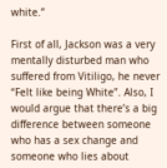white.”

First of all, Jackson was a very mentally disturbed man who suffered from Vitiligo, he never “Felt like being White”. Also, I would argue that there’s a big difference between someone who has a sex change and someone who lies about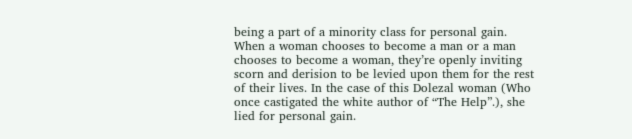being a part of a minority class for personal gain. When a woman chooses to become a man or a man chooses to become a woman, they’re openly inviting scorn and derision to be levied upon them for the rest of their lives. In the case of this Dolezal woman (Who once castigated the white author of “The Help”.), she lied for personal gain.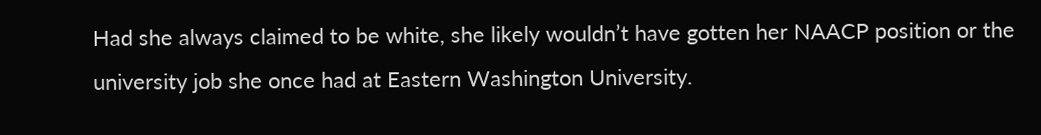Had she always claimed to be white, she likely wouldn’t have gotten her NAACP position or the university job she once had at Eastern Washington University.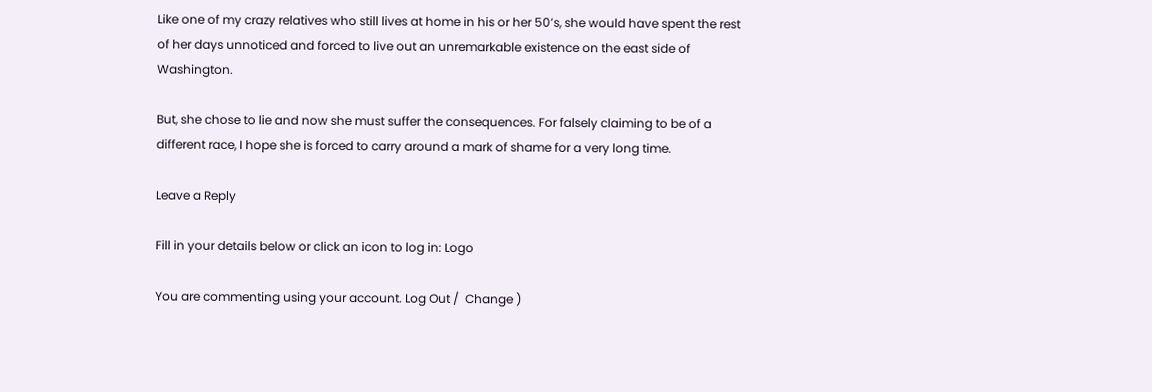Like one of my crazy relatives who still lives at home in his or her 50’s, she would have spent the rest of her days unnoticed and forced to live out an unremarkable existence on the east side of Washington.

But, she chose to lie and now she must suffer the consequences. For falsely claiming to be of a different race, I hope she is forced to carry around a mark of shame for a very long time.

Leave a Reply

Fill in your details below or click an icon to log in: Logo

You are commenting using your account. Log Out /  Change )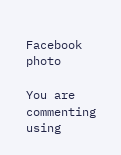Facebook photo

You are commenting using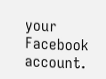your Facebook account.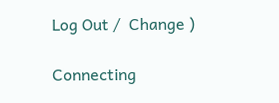Log Out /  Change )

Connecting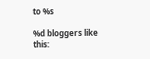to %s

%d bloggers like this: